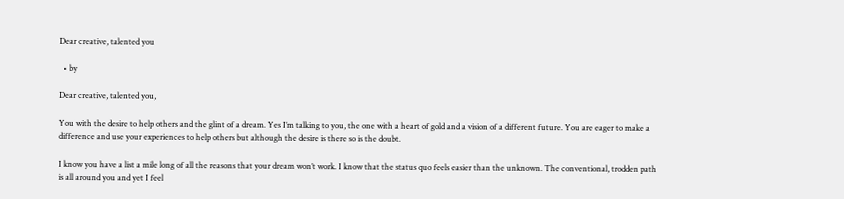Dear creative, talented you

  • by

Dear creative, talented you,

You with the desire to help others and the glint of a dream. Yes I’m talking to you, the one with a heart of gold and a vision of a different future. You are eager to make a difference and use your experiences to help others but although the desire is there so is the doubt.

I know you have a list a mile long of all the reasons that your dream won’t work. I know that the status quo feels easier than the unknown. The conventional, trodden path is all around you and yet I feel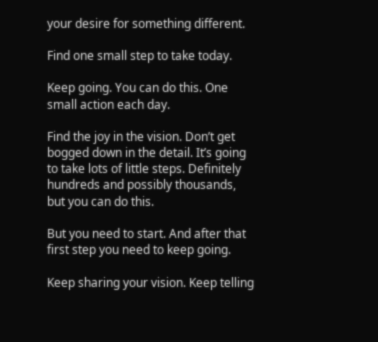your desire for something different.

Find one small step to take today.

Keep going. You can do this. One small action each day.

Find the joy in the vision. Don’t get bogged down in the detail. It’s going to take lots of little steps. Definitely hundreds and possibly thousands, but you can do this.

But you need to start. And after that first step you need to keep going.

Keep sharing your vision. Keep telling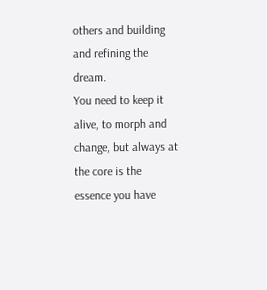others and building and refining the dream.
You need to keep it alive, to morph and change, but always at the core is the essence you have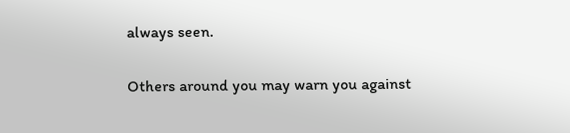always seen.

Others around you may warn you against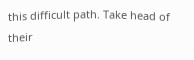this difficult path. Take head of their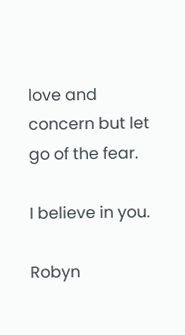love and concern but let go of the fear.

I believe in you.

Robyn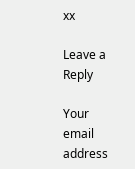xx

Leave a Reply

Your email address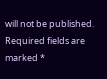will not be published. Required fields are marked *